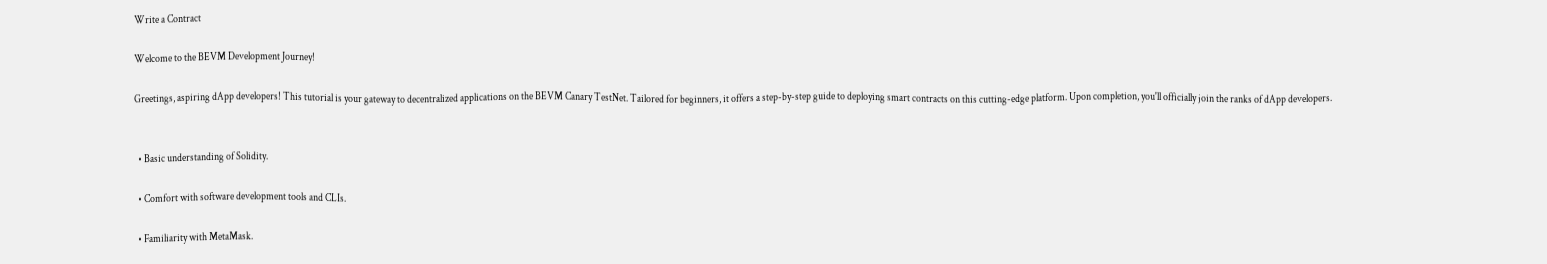Write a Contract

Welcome to the BEVM Development Journey!

Greetings, aspiring dApp developers! This tutorial is your gateway to decentralized applications on the BEVM Canary TestNet. Tailored for beginners, it offers a step-by-step guide to deploying smart contracts on this cutting-edge platform. Upon completion, you'll officially join the ranks of dApp developers.


  • Basic understanding of Solidity.

  • Comfort with software development tools and CLIs.

  • Familiarity with MetaMask.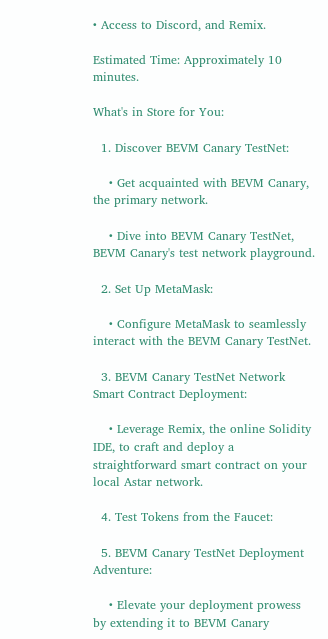• Access to Discord, and Remix.

Estimated Time: Approximately 10 minutes.

What's in Store for You:

  1. Discover BEVM Canary TestNet:

    • Get acquainted with BEVM Canary, the primary network.

    • Dive into BEVM Canary TestNet, BEVM Canary's test network playground.

  2. Set Up MetaMask:

    • Configure MetaMask to seamlessly interact with the BEVM Canary TestNet.

  3. BEVM Canary TestNet Network Smart Contract Deployment:

    • Leverage Remix, the online Solidity IDE, to craft and deploy a straightforward smart contract on your local Astar network.

  4. Test Tokens from the Faucet:

  5. BEVM Canary TestNet Deployment Adventure:

    • Elevate your deployment prowess by extending it to BEVM Canary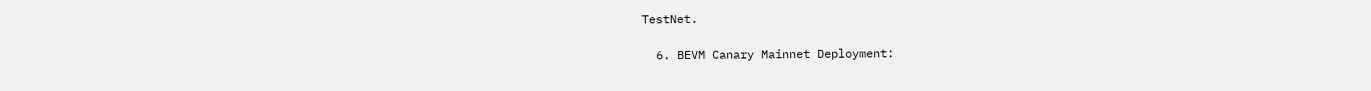TestNet.

  6. BEVM Canary Mainnet Deployment: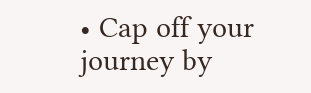• Cap off your journey by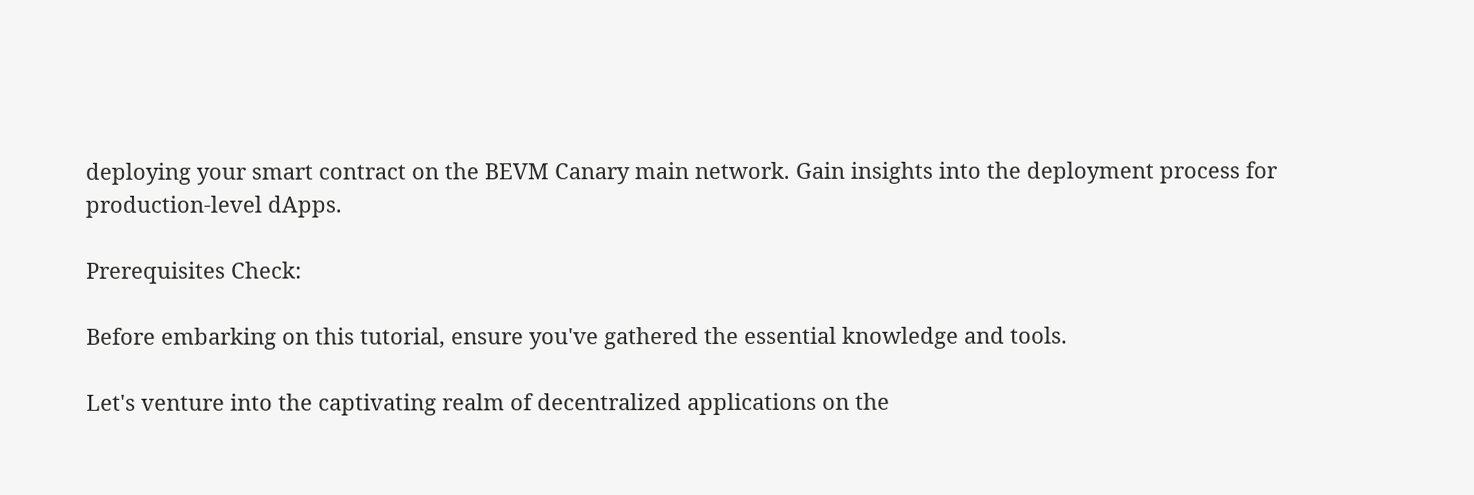deploying your smart contract on the BEVM Canary main network. Gain insights into the deployment process for production-level dApps.

Prerequisites Check:

Before embarking on this tutorial, ensure you've gathered the essential knowledge and tools.

Let's venture into the captivating realm of decentralized applications on the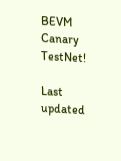BEVM Canary TestNet!

Last updated